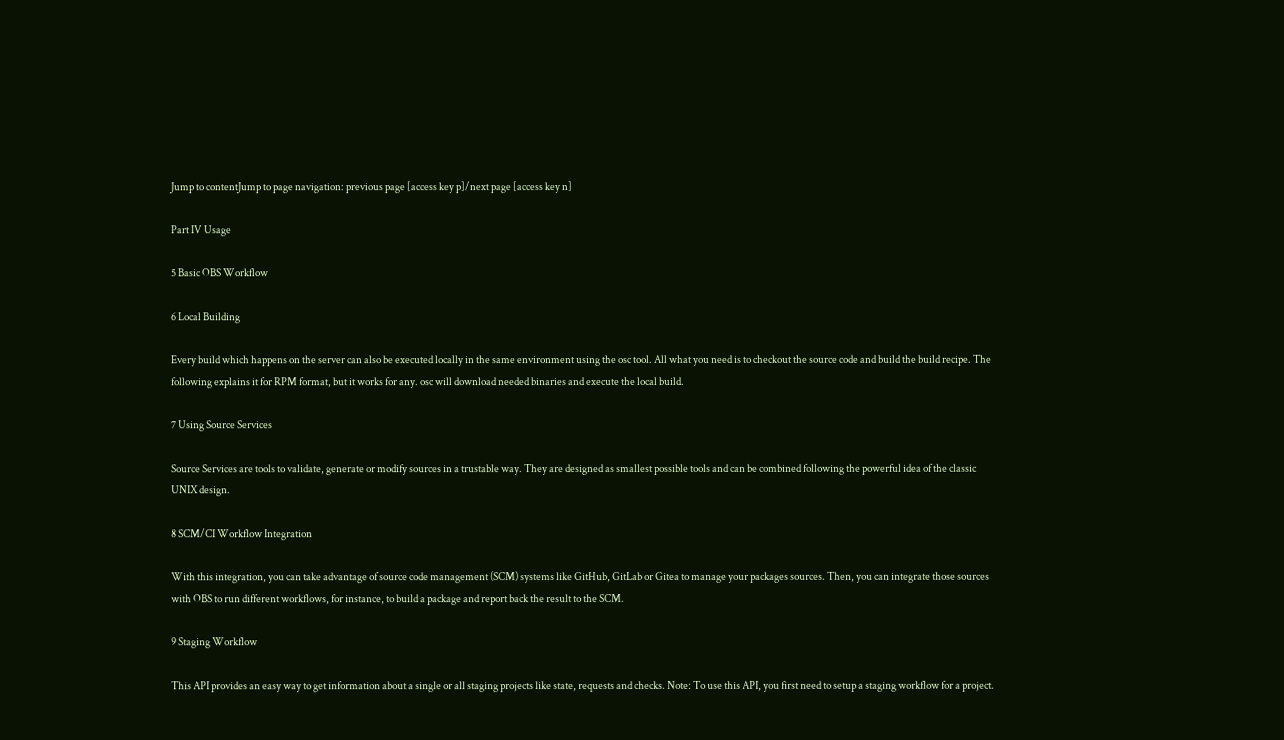Jump to contentJump to page navigation: previous page [access key p]/next page [access key n]

Part IV Usage

5 Basic OBS Workflow

6 Local Building

Every build which happens on the server can also be executed locally in the same environment using the osc tool. All what you need is to checkout the source code and build the build recipe. The following explains it for RPM format, but it works for any. osc will download needed binaries and execute the local build.

7 Using Source Services

Source Services are tools to validate, generate or modify sources in a trustable way. They are designed as smallest possible tools and can be combined following the powerful idea of the classic UNIX design.

8 SCM/CI Workflow Integration

With this integration, you can take advantage of source code management (SCM) systems like GitHub, GitLab or Gitea to manage your packages sources. Then, you can integrate those sources with OBS to run different workflows, for instance, to build a package and report back the result to the SCM.

9 Staging Workflow

This API provides an easy way to get information about a single or all staging projects like state, requests and checks. Note: To use this API, you first need to setup a staging workflow for a project.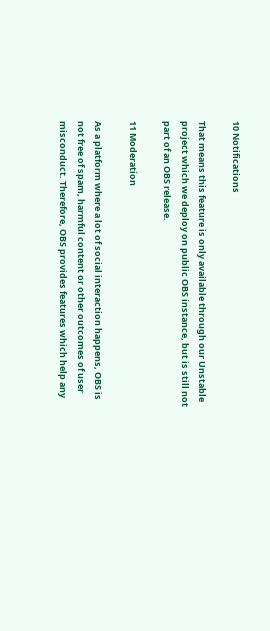10 Notifications

That means this feature is only available through our Unstable project which we deploy on public OBS instance, but is still not part of an OBS release.

11 Moderation

As a platform where a lot of social interaction happens, OBS is not free of spam, harmful content or other outcomes of user misconduct. Therefore, OBS provides features which help any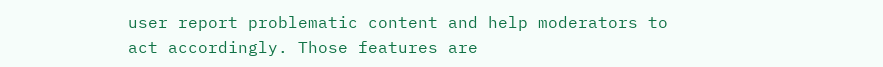user report problematic content and help moderators to act accordingly. Those features are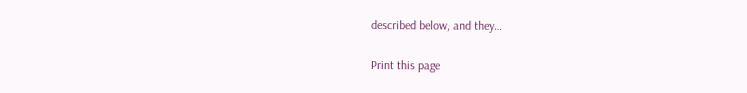described below, and they…

Print this page